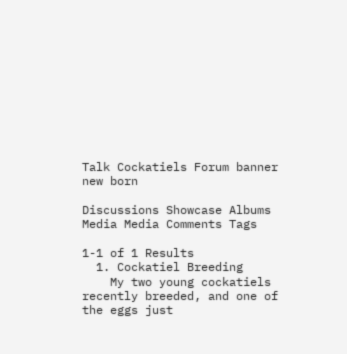Talk Cockatiels Forum banner
new born

Discussions Showcase Albums Media Media Comments Tags

1-1 of 1 Results
  1. Cockatiel Breeding
    My two young cockatiels recently breeded, and one of the eggs just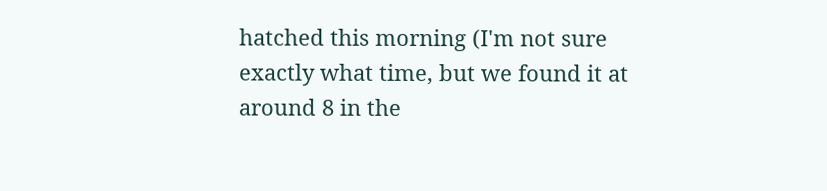hatched this morning (I'm not sure exactly what time, but we found it at around 8 in the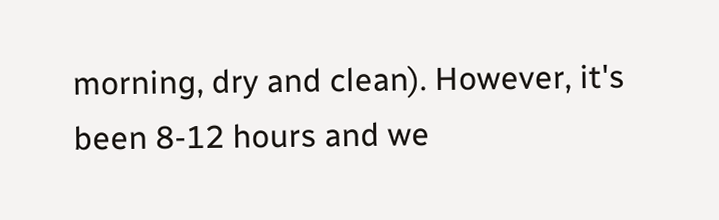morning, dry and clean). However, it's been 8-12 hours and we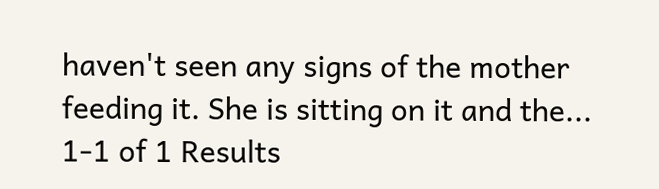haven't seen any signs of the mother feeding it. She is sitting on it and the...
1-1 of 1 Results